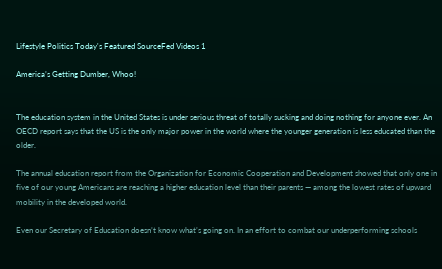Lifestyle Politics Today's Featured SourceFed Videos 1

America’s Getting Dumber, Whoo!


The education system in the United States is under serious threat of totally sucking and doing nothing for anyone ever. An OECD report says that the US is the only major power in the world where the younger generation is less educated than the older.

The annual education report from the Organization for Economic Cooperation and Development showed that only one in five of our young Americans are reaching a higher education level than their parents — among the lowest rates of upward mobility in the developed world.

Even our Secretary of Education doesn’t know what’s going on. In an effort to combat our underperforming schools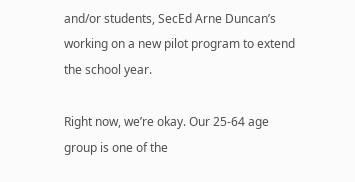and/or students, SecEd Arne Duncan’s working on a new pilot program to extend the school year.

Right now, we’re okay. Our 25-64 age group is one of the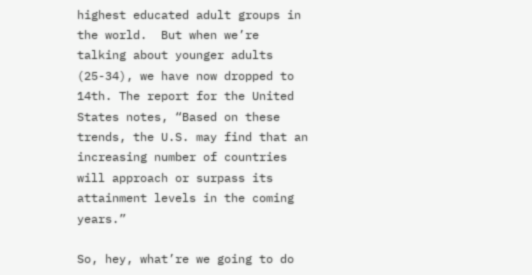highest educated adult groups in the world.  But when we’re talking about younger adults (25-34), we have now dropped to 14th. The report for the United States notes, “Based on these trends, the U.S. may find that an increasing number of countries will approach or surpass its attainment levels in the coming years.”

So, hey, what’re we going to do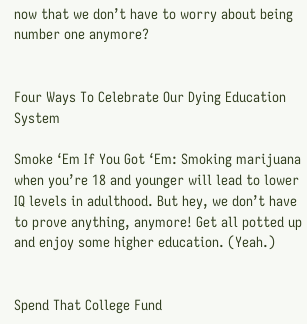now that we don’t have to worry about being number one anymore?


Four Ways To Celebrate Our Dying Education System

Smoke ‘Em If You Got ‘Em: Smoking marijuana when you’re 18 and younger will lead to lower IQ levels in adulthood. But hey, we don’t have to prove anything, anymore! Get all potted up and enjoy some higher education. (Yeah.)


Spend That College Fund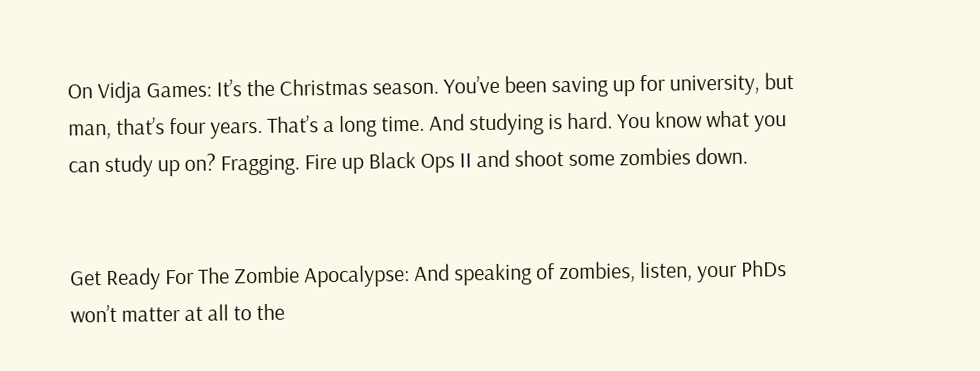On Vidja Games: It’s the Christmas season. You’ve been saving up for university, but man, that’s four years. That’s a long time. And studying is hard. You know what you can study up on? Fragging. Fire up Black Ops II and shoot some zombies down.


Get Ready For The Zombie Apocalypse: And speaking of zombies, listen, your PhDs won’t matter at all to the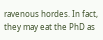ravenous hordes. In fact, they may eat the PhD as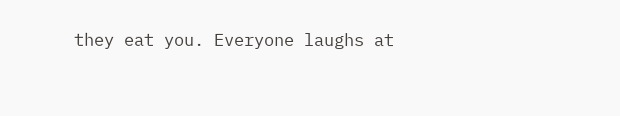they eat you. Everyone laughs at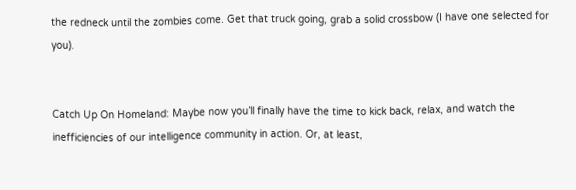the redneck until the zombies come. Get that truck going, grab a solid crossbow (I have one selected for you).


Catch Up On Homeland: Maybe now you’ll finally have the time to kick back, relax, and watch the inefficiencies of our intelligence community in action. Or, at least,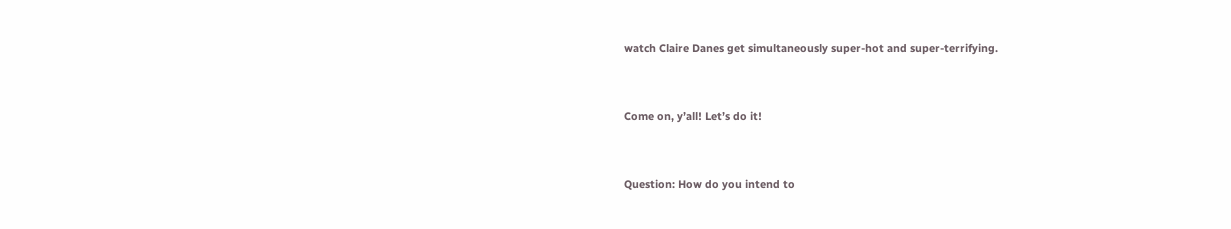watch Claire Danes get simultaneously super-hot and super-terrifying.


Come on, y’all! Let’s do it!


Question: How do you intend to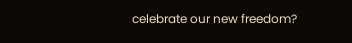celebrate our new freedom?